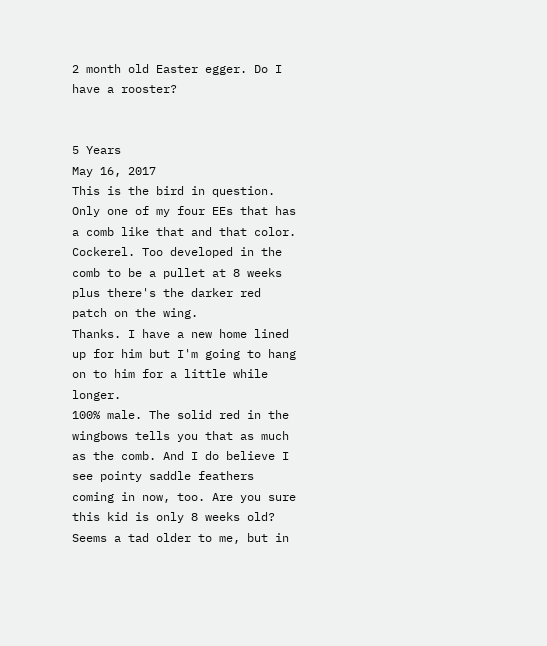2 month old Easter egger. Do I have a rooster?


5 Years
May 16, 2017
This is the bird in question. Only one of my four EEs that has a comb like that and that color.
Cockerel. Too developed in the comb to be a pullet at 8 weeks plus there's the darker red patch on the wing.
Thanks. I have a new home lined up for him but I'm going to hang on to him for a little while longer.
100% male. The solid red in the wingbows tells you that as much as the comb. And I do believe I see pointy saddle feathers coming in now, too. Are you sure this kid is only 8 weeks old? Seems a tad older to me, but in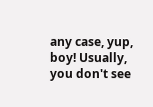any case, yup, boy! Usually, you don't see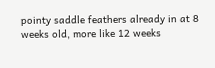pointy saddle feathers already in at 8 weeks old, more like 12 weeks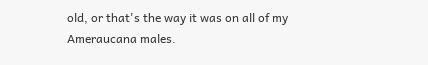old, or that's the way it was on all of my Ameraucana males.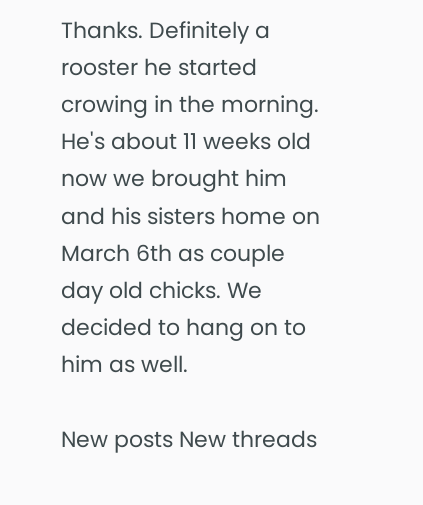Thanks. Definitely a rooster he started crowing in the morning. He's about 11 weeks old now we brought him and his sisters home on March 6th as couple day old chicks. We decided to hang on to him as well.

New posts New threads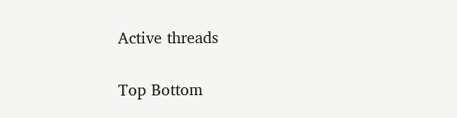Active threads

Top Bottom